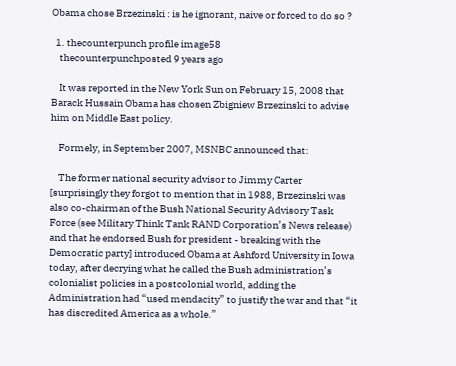Obama chose Brzezinski : is he ignorant, naive or forced to do so ?

  1. thecounterpunch profile image58
    thecounterpunchposted 9 years ago

    It was reported in the New York Sun on February 15, 2008 that Barack Hussain Obama has chosen Zbigniew Brzezinski to advise him on Middle East policy.

    Formely, in September 2007, MSNBC announced that:

    The former national security advisor to Jimmy Carter [surprisingly they forgot to mention that in 1988, Brzezinski was also co-chairman of the Bush National Security Advisory Task Force (see Military Think Tank RAND Corporation’s News release) and that he endorsed Bush for president - breaking with the Democratic party] introduced Obama at Ashford University in Iowa today, after decrying what he called the Bush administration’s colonialist policies in a postcolonial world, adding the Administration had “used mendacity” to justify the war and that “it has discredited America as a whole.”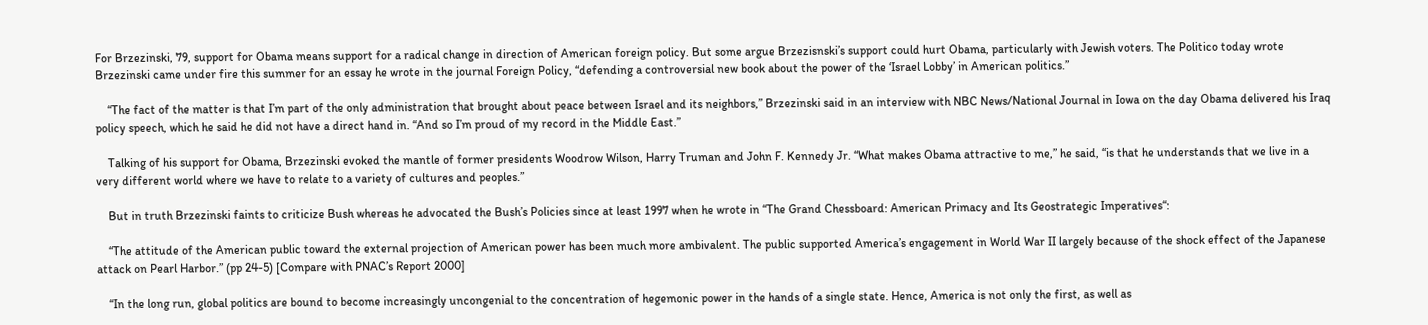For Brzezinski, 79, support for Obama means support for a radical change in direction of American foreign policy. But some argue Brzezisnski’s support could hurt Obama, particularly with Jewish voters. The Politico today wrote Brzezinski came under fire this summer for an essay he wrote in the journal Foreign Policy, “defending a controversial new book about the power of the ‘Israel Lobby’ in American politics.”

    “The fact of the matter is that I’m part of the only administration that brought about peace between Israel and its neighbors,” Brzezinski said in an interview with NBC News/National Journal in Iowa on the day Obama delivered his Iraq policy speech, which he said he did not have a direct hand in. “And so I’m proud of my record in the Middle East.”

    Talking of his support for Obama, Brzezinski evoked the mantle of former presidents Woodrow Wilson, Harry Truman and John F. Kennedy Jr. “What makes Obama attractive to me,” he said, “is that he understands that we live in a very different world where we have to relate to a variety of cultures and peoples.”

    But in truth Brzezinski faints to criticize Bush whereas he advocated the Bush’s Policies since at least 1997 when he wrote in “The Grand Chessboard: American Primacy and Its Geostrategic Imperatives“:

    “The attitude of the American public toward the external projection of American power has been much more ambivalent. The public supported America’s engagement in World War II largely because of the shock effect of the Japanese attack on Pearl Harbor.” (pp 24-5) [Compare with PNAC’s Report 2000]

    “In the long run, global politics are bound to become increasingly uncongenial to the concentration of hegemonic power in the hands of a single state. Hence, America is not only the first, as well as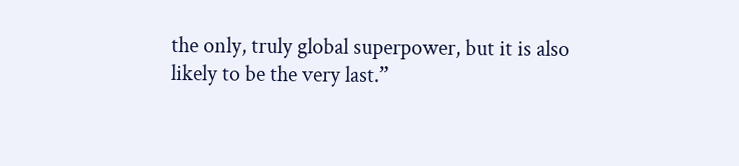the only, truly global superpower, but it is also likely to be the very last.”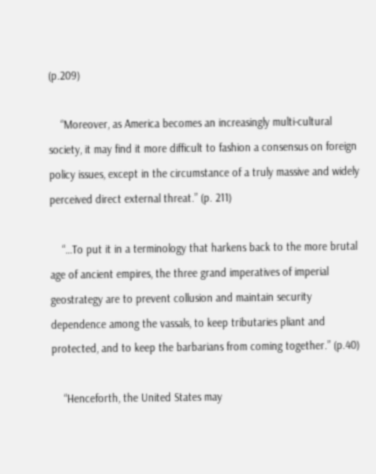(p.209)

    “Moreover, as America becomes an increasingly multi-cultural society, it may find it more difficult to fashion a consensus on foreign policy issues, except in the circumstance of a truly massive and widely perceived direct external threat.” (p. 211)

    “…To put it in a terminology that harkens back to the more brutal age of ancient empires, the three grand imperatives of imperial geostrategy are to prevent collusion and maintain security dependence among the vassals, to keep tributaries pliant and protected, and to keep the barbarians from coming together.” (p.40)

    “Henceforth, the United States may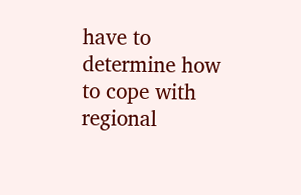have to determine how to cope with regional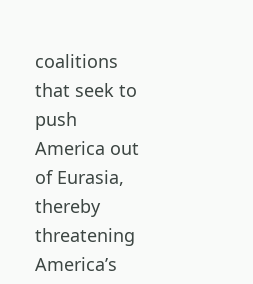coalitions that seek to push America out of Eurasia, thereby threatening America’s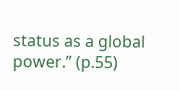status as a global power.” (p.55)